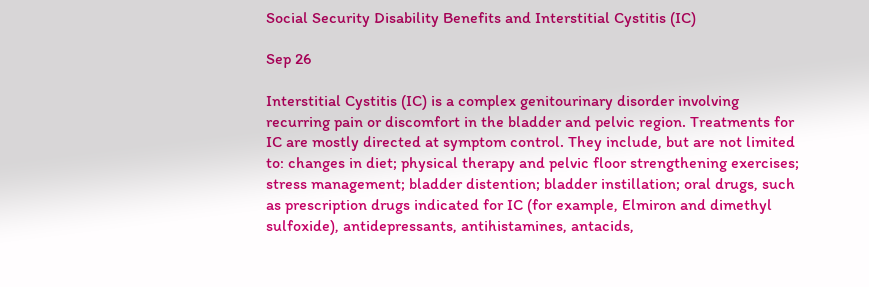Social Security Disability Benefits and Interstitial Cystitis (IC)

Sep 26

Interstitial Cystitis (IC) is a complex genitourinary disorder involving recurring pain or discomfort in the bladder and pelvic region. Treatments for IC are mostly directed at symptom control. They include, but are not limited to: changes in diet; physical therapy and pelvic floor strengthening exercises; stress management; bladder distention; bladder instillation; oral drugs, such as prescription drugs indicated for IC (for example, Elmiron and dimethyl sulfoxide), antidepressants, antihistamines, antacids,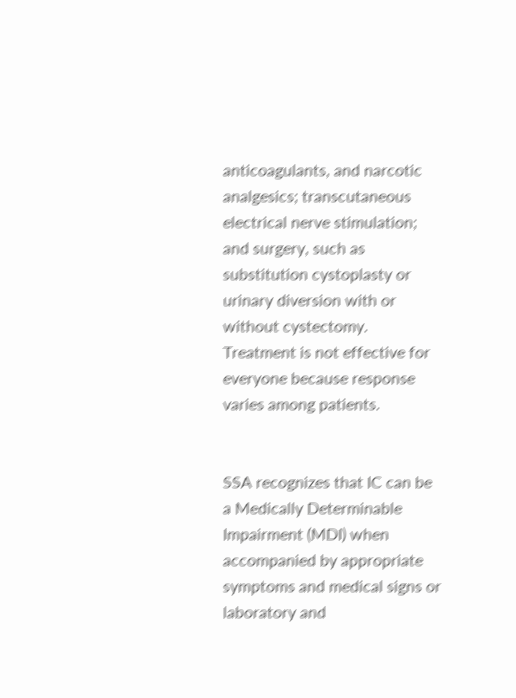anticoagulants, and narcotic analgesics; transcutaneous electrical nerve stimulation; and surgery, such as substitution cystoplasty or urinary diversion with or without cystectomy. Treatment is not effective for everyone because response varies among patients.


SSA recognizes that IC can be a Medically Determinable Impairment (MDI) when accompanied by appropriate symptoms and medical signs or laboratory and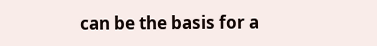can be the basis for a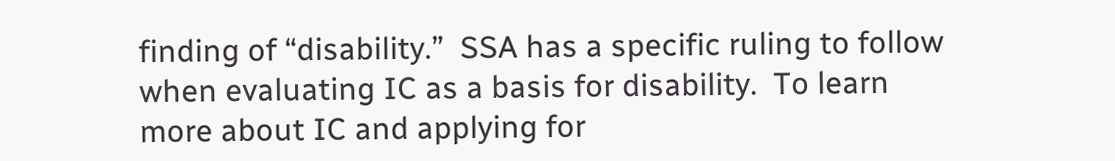finding of “disability.”  SSA has a specific ruling to follow when evaluating IC as a basis for disability.  To learn more about IC and applying for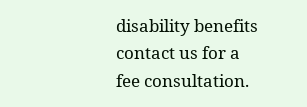disability benefits contact us for a fee consultation.